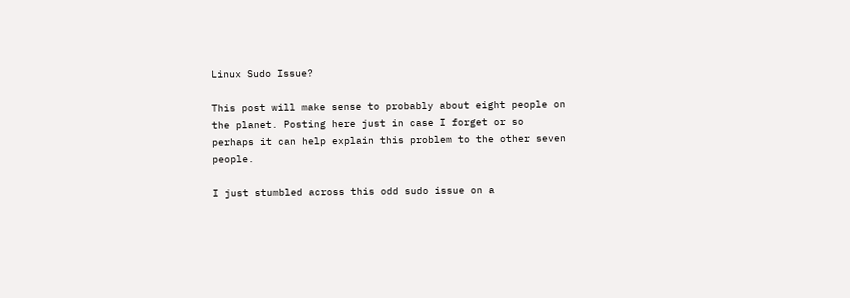Linux Sudo Issue?

This post will make sense to probably about eight people on the planet. Posting here just in case I forget or so perhaps it can help explain this problem to the other seven people.

I just stumbled across this odd sudo issue on a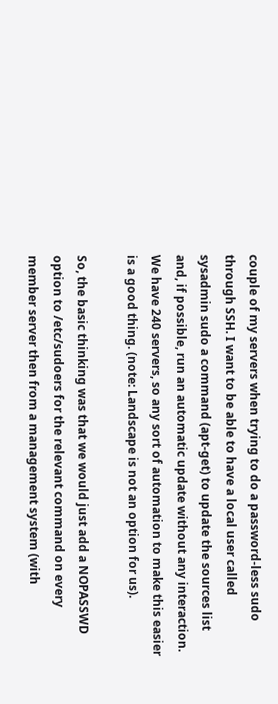couple of my servers when trying to do a password-less sudo through SSH. I want to be able to have a local user called sysadmin sudo a command (apt-get) to update the sources list and, if possible, run an automatic update without any interaction. We have 240 servers, so any sort of automation to make this easier is a good thing. (note: Landscape is not an option for us).

So, the basic thinking was that we would just add a NOPASSWD option to /etc/sudoers for the relevant command on every member server then from a management system (with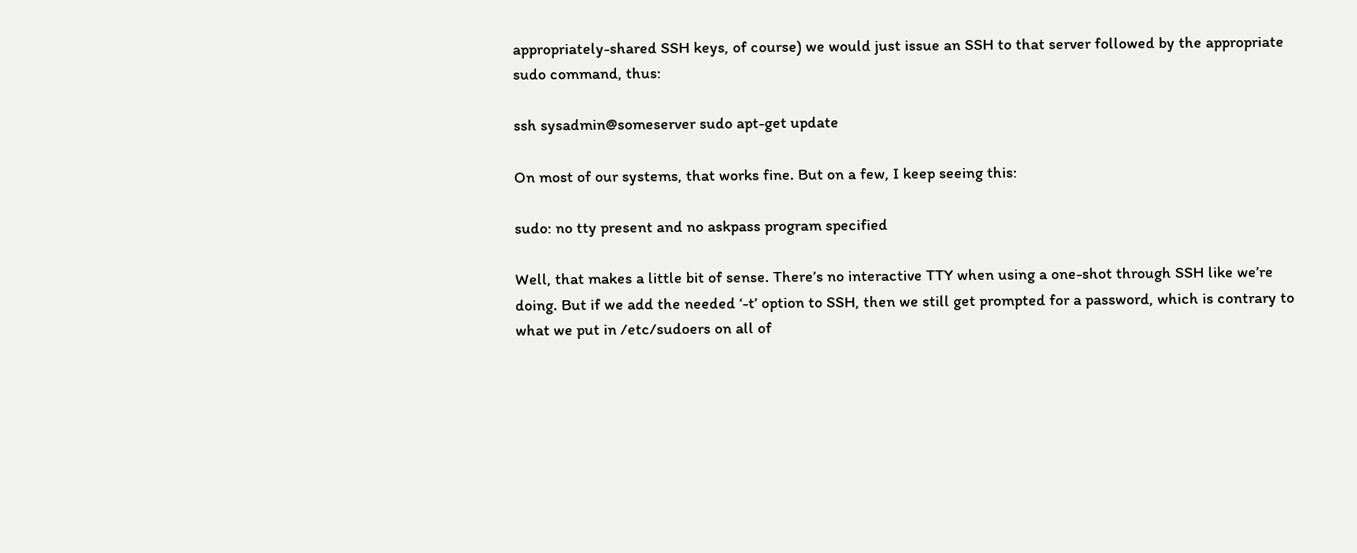appropriately-shared SSH keys, of course) we would just issue an SSH to that server followed by the appropriate sudo command, thus:

ssh sysadmin@someserver sudo apt-get update

On most of our systems, that works fine. But on a few, I keep seeing this:

sudo: no tty present and no askpass program specified

Well, that makes a little bit of sense. There’s no interactive TTY when using a one-shot through SSH like we’re doing. But if we add the needed ‘-t’ option to SSH, then we still get prompted for a password, which is contrary to what we put in /etc/sudoers on all of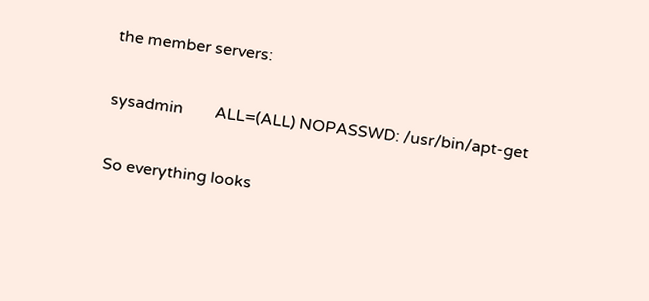the member servers:

sysadmin        ALL=(ALL) NOPASSWD: /usr/bin/apt-get

So everything looks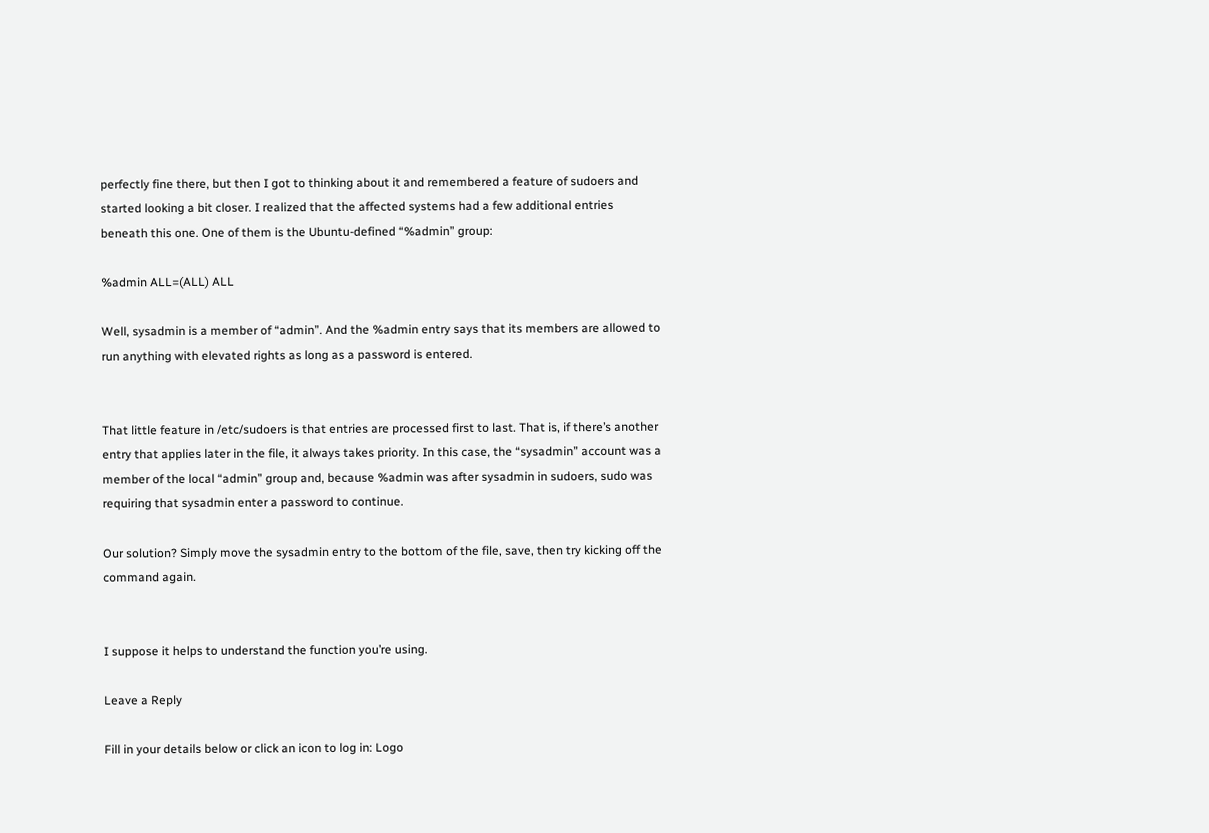perfectly fine there, but then I got to thinking about it and remembered a feature of sudoers and started looking a bit closer. I realized that the affected systems had a few additional entries beneath this one. One of them is the Ubuntu-defined “%admin” group:

%admin ALL=(ALL) ALL

Well, sysadmin is a member of “admin”. And the %admin entry says that its members are allowed to run anything with elevated rights as long as a password is entered.


That little feature in /etc/sudoers is that entries are processed first to last. That is, if there’s another entry that applies later in the file, it always takes priority. In this case, the “sysadmin” account was a member of the local “admin” group and, because %admin was after sysadmin in sudoers, sudo was requiring that sysadmin enter a password to continue.

Our solution? Simply move the sysadmin entry to the bottom of the file, save, then try kicking off the command again.


I suppose it helps to understand the function you’re using.

Leave a Reply

Fill in your details below or click an icon to log in: Logo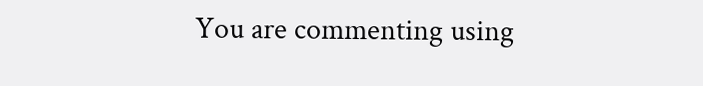You are commenting using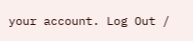your account. Log Out /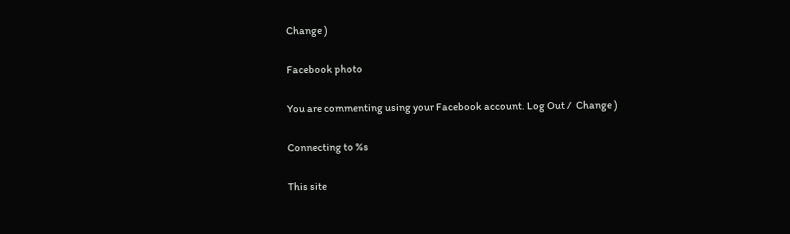Change )

Facebook photo

You are commenting using your Facebook account. Log Out /  Change )

Connecting to %s

This site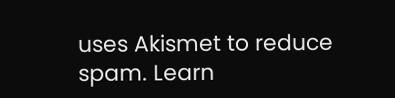uses Akismet to reduce spam. Learn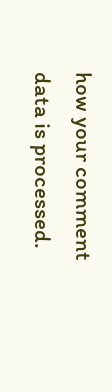how your comment data is processed.